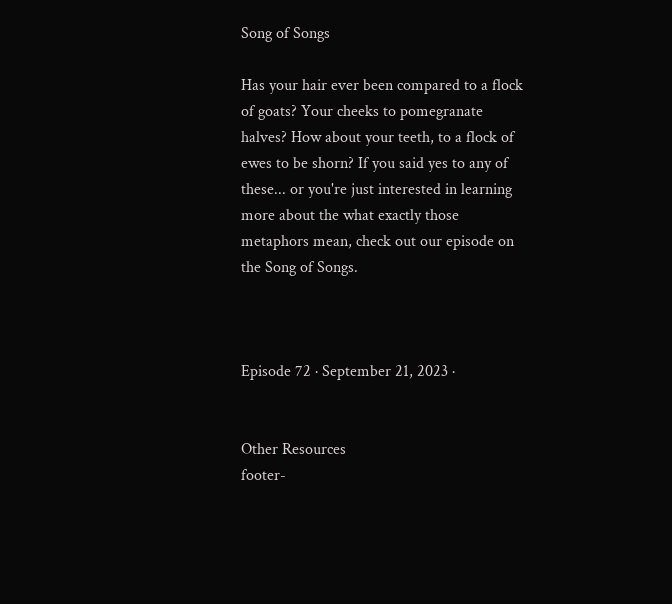Song of Songs

Has your hair ever been compared to a flock of goats? Your cheeks to pomegranate halves? How about your teeth, to a flock of ewes to be shorn? If you said yes to any of these... or you're just interested in learning more about the what exactly those metaphors mean, check out our episode on the Song of Songs.



Episode 72 · September 21, 2023 ·


Other Resources
footer-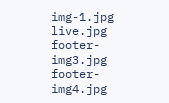img-1.jpg live.jpg footer-img3.jpg footer-img4.jpg